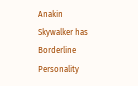Anakin Skywalker has Borderline Personality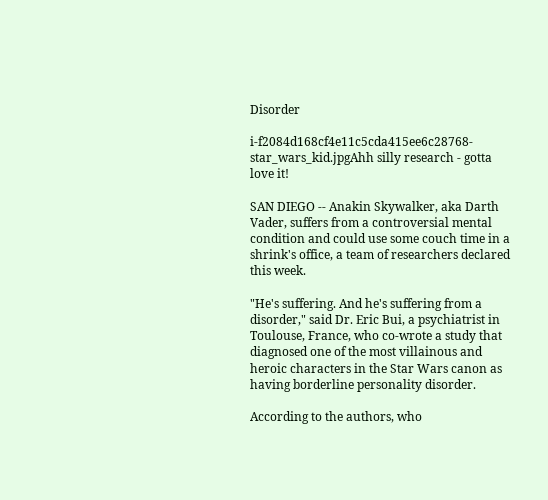Disorder

i-f2084d168cf4e11c5cda415ee6c28768-star_wars_kid.jpgAhh silly research - gotta love it!

SAN DIEGO -- Anakin Skywalker, aka Darth Vader, suffers from a controversial mental condition and could use some couch time in a shrink's office, a team of researchers declared this week.

"He's suffering. And he's suffering from a disorder," said Dr. Eric Bui, a psychiatrist in Toulouse, France, who co-wrote a study that diagnosed one of the most villainous and heroic characters in the Star Wars canon as having borderline personality disorder.

According to the authors, who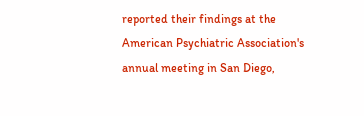reported their findings at the American Psychiatric Association's annual meeting in San Diego,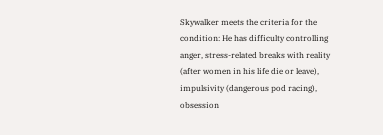Skywalker meets the criteria for the condition: He has difficulty controlling anger, stress-related breaks with reality (after women in his life die or leave), impulsivity (dangerous pod racing), obsession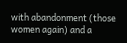with abandonment (those women again) and a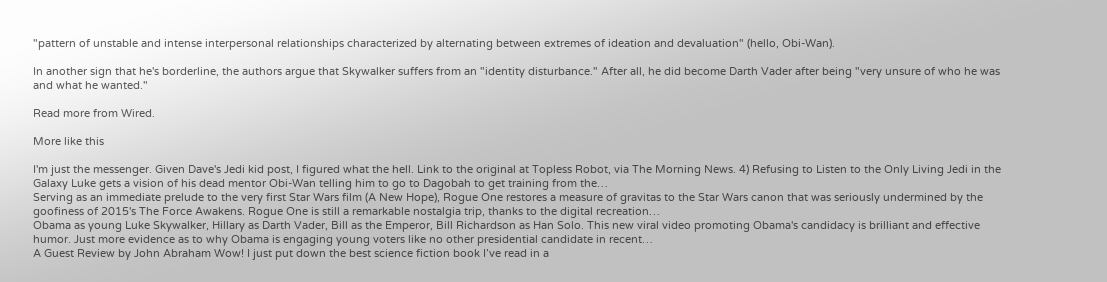"pattern of unstable and intense interpersonal relationships characterized by alternating between extremes of ideation and devaluation" (hello, Obi-Wan).

In another sign that he's borderline, the authors argue that Skywalker suffers from an "identity disturbance." After all, he did become Darth Vader after being "very unsure of who he was and what he wanted."

Read more from Wired.

More like this

I'm just the messenger. Given Dave's Jedi kid post, I figured what the hell. Link to the original at Topless Robot, via The Morning News. 4) Refusing to Listen to the Only Living Jedi in the Galaxy Luke gets a vision of his dead mentor Obi-Wan telling him to go to Dagobah to get training from the…
Serving as an immediate prelude to the very first Star Wars film (A New Hope), Rogue One restores a measure of gravitas to the Star Wars canon that was seriously undermined by the goofiness of 2015's The Force Awakens. Rogue One is still a remarkable nostalgia trip, thanks to the digital recreation…
Obama as young Luke Skywalker, Hillary as Darth Vader, Bill as the Emperor, Bill Richardson as Han Solo. This new viral video promoting Obama's candidacy is brilliant and effective humor. Just more evidence as to why Obama is engaging young voters like no other presidential candidate in recent…
A Guest Review by John Abraham Wow! I just put down the best science fiction book I’ve read in a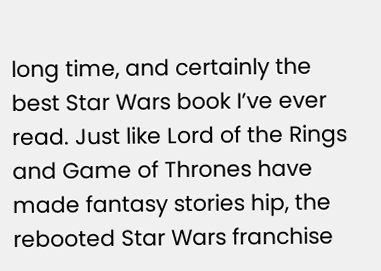long time, and certainly the best Star Wars book I’ve ever read. Just like Lord of the Rings and Game of Thrones have made fantasy stories hip, the rebooted Star Wars franchise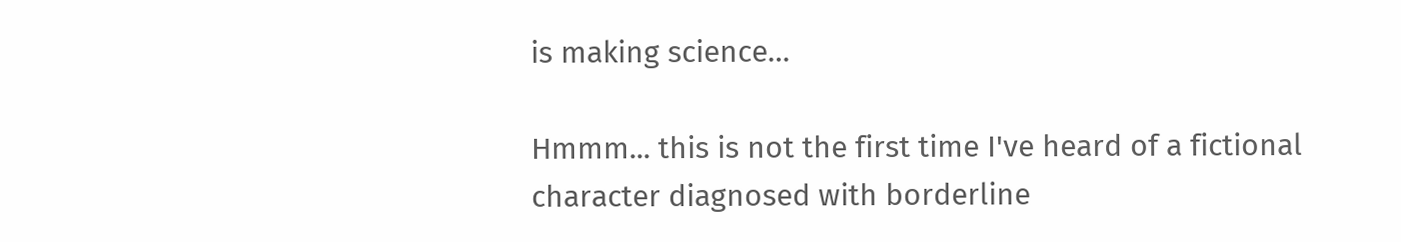is making science…

Hmmm... this is not the first time I've heard of a fictional character diagnosed with borderline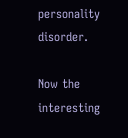personality disorder.

Now the interesting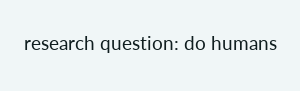research question: do humans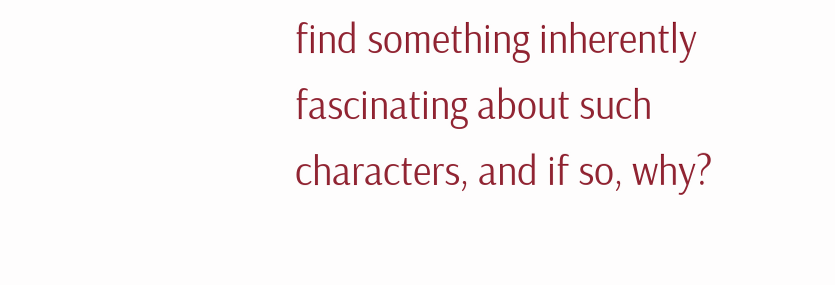find something inherently fascinating about such characters, and if so, why?